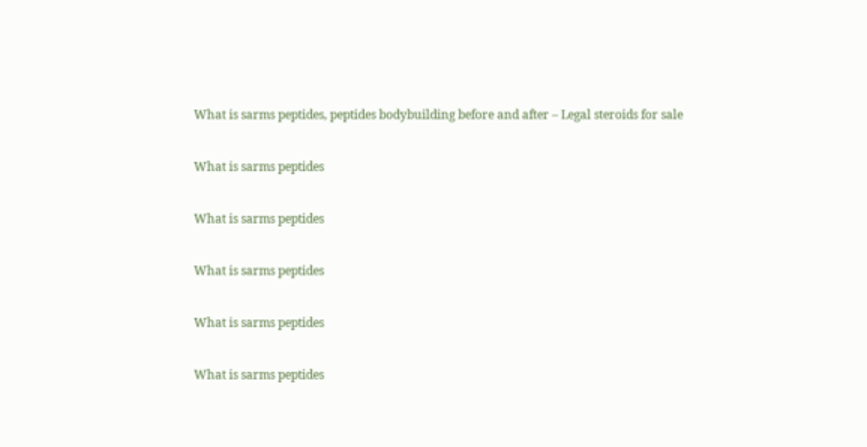What is sarms peptides, peptides bodybuilding before and after – Legal steroids for sale


What is sarms peptides


What is sarms peptides


What is sarms peptides


What is sarms peptides


What is sarms peptides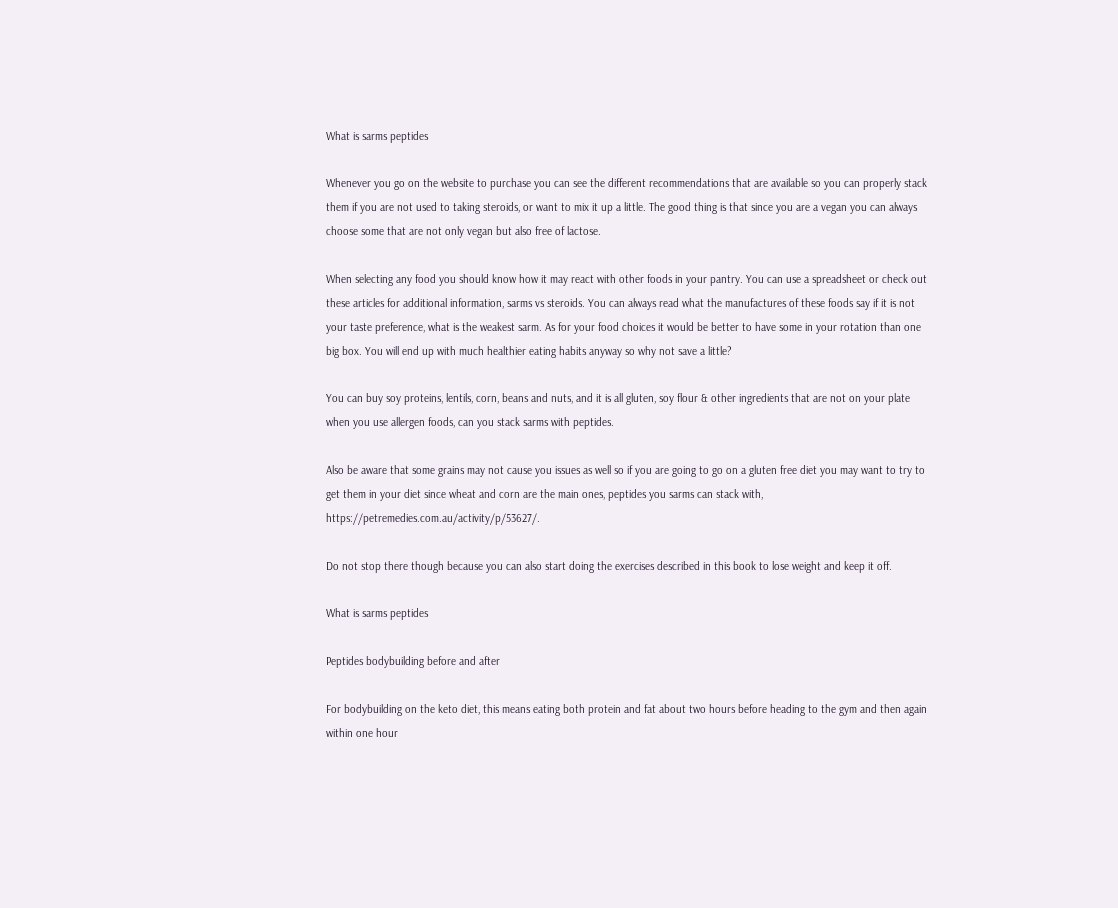What is sarms peptides

Whenever you go on the website to purchase you can see the different recommendations that are available so you can properly stack them if you are not used to taking steroids, or want to mix it up a little. The good thing is that since you are a vegan you can always choose some that are not only vegan but also free of lactose.

When selecting any food you should know how it may react with other foods in your pantry. You can use a spreadsheet or check out these articles for additional information, sarms vs steroids. You can always read what the manufactures of these foods say if it is not your taste preference, what is the weakest sarm. As for your food choices it would be better to have some in your rotation than one big box. You will end up with much healthier eating habits anyway so why not save a little?

You can buy soy proteins, lentils, corn, beans and nuts, and it is all gluten, soy flour & other ingredients that are not on your plate when you use allergen foods, can you stack sarms with peptides.

Also be aware that some grains may not cause you issues as well so if you are going to go on a gluten free diet you may want to try to get them in your diet since wheat and corn are the main ones, peptides you sarms can stack with, https://petremedies.com.au/activity/p/53627/.

Do not stop there though because you can also start doing the exercises described in this book to lose weight and keep it off.

What is sarms peptides

Peptides bodybuilding before and after

For bodybuilding on the keto diet, this means eating both protein and fat about two hours before heading to the gym and then again within one hour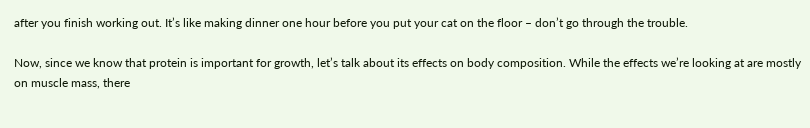after you finish working out. It’s like making dinner one hour before you put your cat on the floor – don’t go through the trouble.

Now, since we know that protein is important for growth, let’s talk about its effects on body composition. While the effects we’re looking at are mostly on muscle mass, there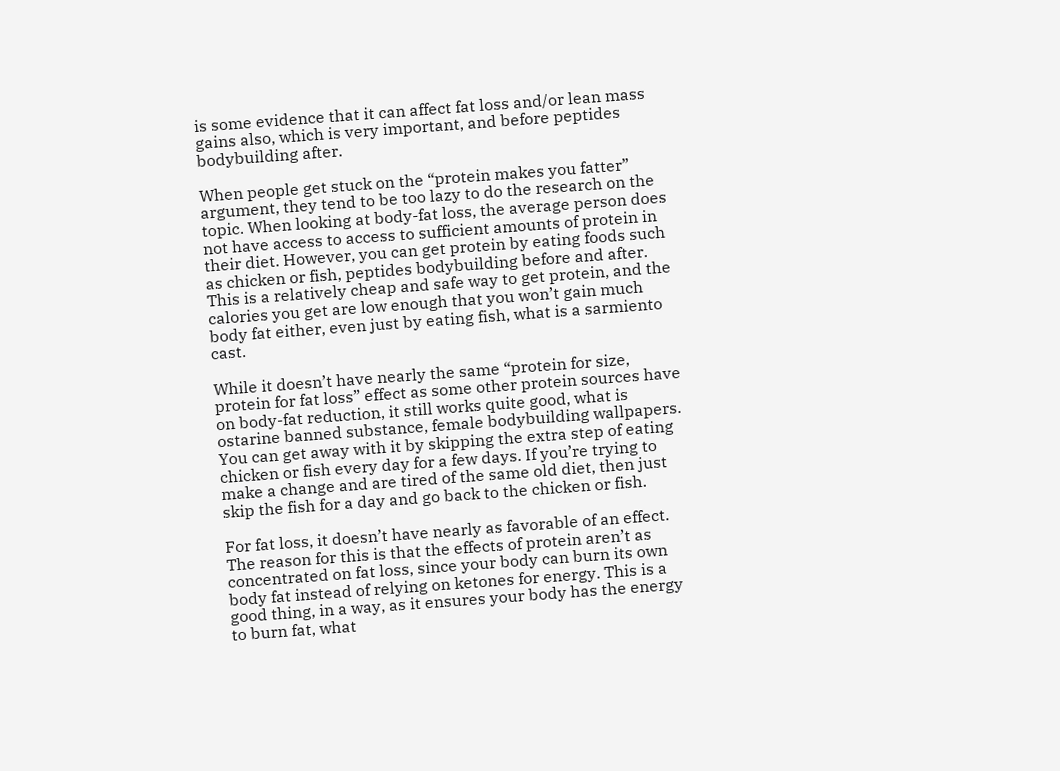is some evidence that it can affect fat loss and/or lean mass gains also, which is very important, and before peptides bodybuilding after.

When people get stuck on the “protein makes you fatter” argument, they tend to be too lazy to do the research on the topic. When looking at body-fat loss, the average person does not have access to access to sufficient amounts of protein in their diet. However, you can get protein by eating foods such as chicken or fish, peptides bodybuilding before and after. This is a relatively cheap and safe way to get protein, and the calories you get are low enough that you won’t gain much body fat either, even just by eating fish, what is a sarmiento cast.

While it doesn’t have nearly the same “protein for size, protein for fat loss” effect as some other protein sources have on body-fat reduction, it still works quite good, what is ostarine banned substance, female bodybuilding wallpapers. You can get away with it by skipping the extra step of eating chicken or fish every day for a few days. If you’re trying to make a change and are tired of the same old diet, then just skip the fish for a day and go back to the chicken or fish.

For fat loss, it doesn’t have nearly as favorable of an effect. The reason for this is that the effects of protein aren’t as concentrated on fat loss, since your body can burn its own body fat instead of relying on ketones for energy. This is a good thing, in a way, as it ensures your body has the energy to burn fat, what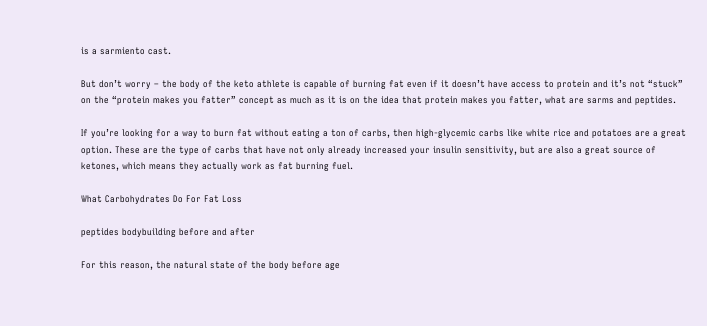is a sarmiento cast.

But don’t worry – the body of the keto athlete is capable of burning fat even if it doesn’t have access to protein and it’s not “stuck” on the “protein makes you fatter” concept as much as it is on the idea that protein makes you fatter, what are sarms and peptides.

If you’re looking for a way to burn fat without eating a ton of carbs, then high-glycemic carbs like white rice and potatoes are a great option. These are the type of carbs that have not only already increased your insulin sensitivity, but are also a great source of ketones, which means they actually work as fat burning fuel.

What Carbohydrates Do For Fat Loss

peptides bodybuilding before and after

For this reason, the natural state of the body before age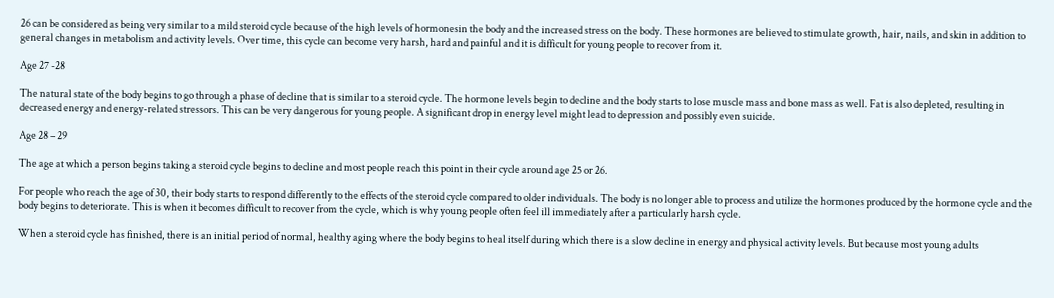26 can be considered as being very similar to a mild steroid cycle because of the high levels of hormonesin the body and the increased stress on the body. These hormones are believed to stimulate growth, hair, nails, and skin in addition to general changes in metabolism and activity levels. Over time, this cycle can become very harsh, hard and painful and it is difficult for young people to recover from it.

Age 27 -28

The natural state of the body begins to go through a phase of decline that is similar to a steroid cycle. The hormone levels begin to decline and the body starts to lose muscle mass and bone mass as well. Fat is also depleted, resulting in decreased energy and energy-related stressors. This can be very dangerous for young people. A significant drop in energy level might lead to depression and possibly even suicide.

Age 28 – 29

The age at which a person begins taking a steroid cycle begins to decline and most people reach this point in their cycle around age 25 or 26.

For people who reach the age of 30, their body starts to respond differently to the effects of the steroid cycle compared to older individuals. The body is no longer able to process and utilize the hormones produced by the hormone cycle and the body begins to deteriorate. This is when it becomes difficult to recover from the cycle, which is why young people often feel ill immediately after a particularly harsh cycle.

When a steroid cycle has finished, there is an initial period of normal, healthy aging where the body begins to heal itself during which there is a slow decline in energy and physical activity levels. But because most young adults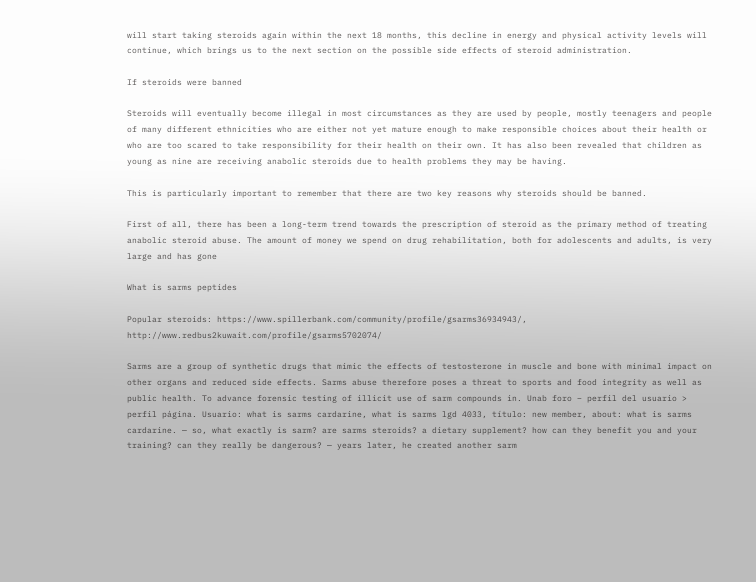will start taking steroids again within the next 18 months, this decline in energy and physical activity levels will continue, which brings us to the next section on the possible side effects of steroid administration.

If steroids were banned

Steroids will eventually become illegal in most circumstances as they are used by people, mostly teenagers and people of many different ethnicities who are either not yet mature enough to make responsible choices about their health or who are too scared to take responsibility for their health on their own. It has also been revealed that children as young as nine are receiving anabolic steroids due to health problems they may be having.

This is particularly important to remember that there are two key reasons why steroids should be banned.

First of all, there has been a long-term trend towards the prescription of steroid as the primary method of treating anabolic steroid abuse. The amount of money we spend on drug rehabilitation, both for adolescents and adults, is very large and has gone

What is sarms peptides

Popular steroids: https://www.spillerbank.com/community/profile/gsarms36934943/, http://www.redbus2kuwait.com/profile/gsarms5702074/

Sarms are a group of synthetic drugs that mimic the effects of testosterone in muscle and bone with minimal impact on other organs and reduced side effects. Sarms abuse therefore poses a threat to sports and food integrity as well as public health. To advance forensic testing of illicit use of sarm compounds in. Unab foro – perfil del usuario > perfil página. Usuario: what is sarms cardarine, what is sarms lgd 4033, título: new member, about: what is sarms cardarine. — so, what exactly is sarm? are sarms steroids? a dietary supplement? how can they benefit you and your training? can they really be dangerous? — years later, he created another sarm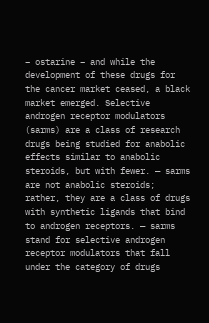– ostarine – and while the development of these drugs for the cancer market ceased, a black market emerged. Selective androgen receptor modulators (sarms) are a class of research drugs being studied for anabolic effects similar to anabolic steroids, but with fewer. — sarms are not anabolic steroids; rather, they are a class of drugs with synthetic ligands that bind to androgen receptors. — sarms stand for selective androgen receptor modulators that fall under the category of drugs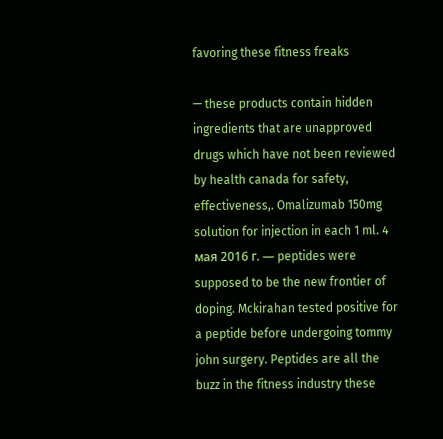favoring these fitness freaks

— these products contain hidden ingredients that are unapproved drugs which have not been reviewed by health canada for safety, effectiveness,. Omalizumab 150mg solution for injection in each 1 ml. 4 мая 2016 г. — peptides were supposed to be the new frontier of doping. Mckirahan tested positive for a peptide before undergoing tommy john surgery. Peptides are all the buzz in the fitness industry these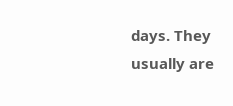days. They usually are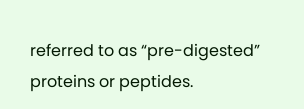referred to as “pre-digested” proteins or peptides.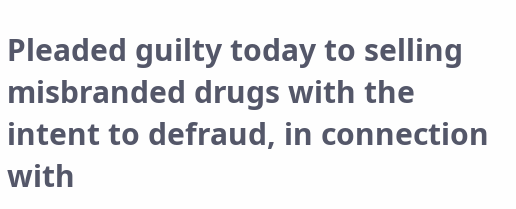Pleaded guilty today to selling misbranded drugs with the intent to defraud, in connection with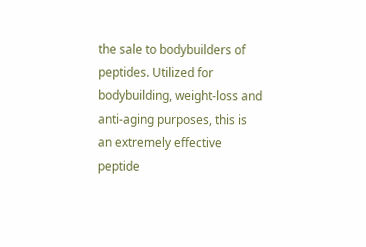the sale to bodybuilders of peptides. Utilized for bodybuilding, weight-loss and anti-aging purposes, this is an extremely effective peptide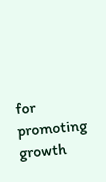for promoting growth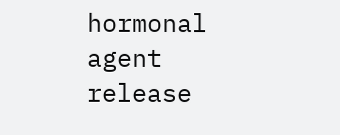hormonal agent release